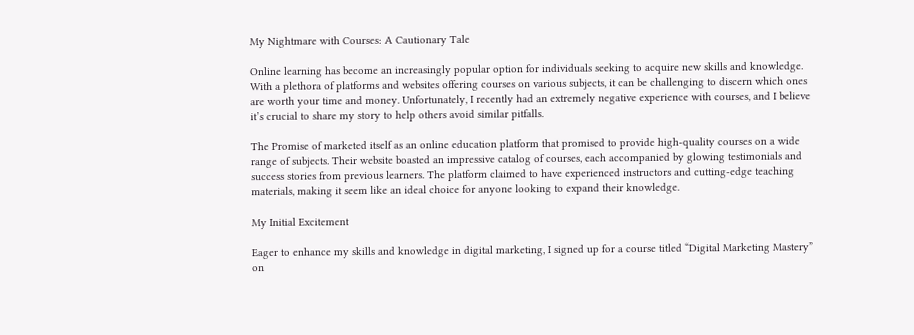My Nightmare with Courses: A Cautionary Tale

Online learning has become an increasingly popular option for individuals seeking to acquire new skills and knowledge. With a plethora of platforms and websites offering courses on various subjects, it can be challenging to discern which ones are worth your time and money. Unfortunately, I recently had an extremely negative experience with courses, and I believe it’s crucial to share my story to help others avoid similar pitfalls.

The Promise of marketed itself as an online education platform that promised to provide high-quality courses on a wide range of subjects. Their website boasted an impressive catalog of courses, each accompanied by glowing testimonials and success stories from previous learners. The platform claimed to have experienced instructors and cutting-edge teaching materials, making it seem like an ideal choice for anyone looking to expand their knowledge.

My Initial Excitement

Eager to enhance my skills and knowledge in digital marketing, I signed up for a course titled “Digital Marketing Mastery” on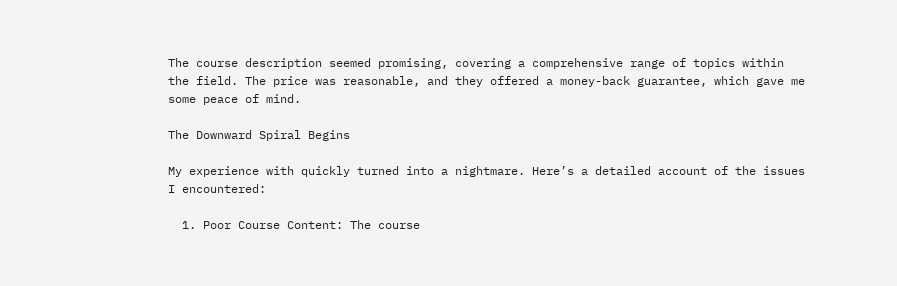The course description seemed promising, covering a comprehensive range of topics within the field. The price was reasonable, and they offered a money-back guarantee, which gave me some peace of mind.

The Downward Spiral Begins

My experience with quickly turned into a nightmare. Here’s a detailed account of the issues I encountered:

  1. Poor Course Content: The course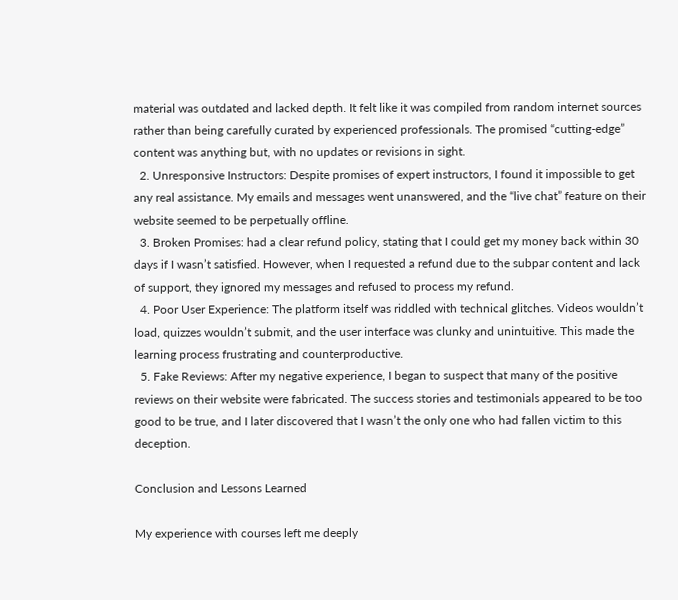material was outdated and lacked depth. It felt like it was compiled from random internet sources rather than being carefully curated by experienced professionals. The promised “cutting-edge” content was anything but, with no updates or revisions in sight.
  2. Unresponsive Instructors: Despite promises of expert instructors, I found it impossible to get any real assistance. My emails and messages went unanswered, and the “live chat” feature on their website seemed to be perpetually offline.
  3. Broken Promises: had a clear refund policy, stating that I could get my money back within 30 days if I wasn’t satisfied. However, when I requested a refund due to the subpar content and lack of support, they ignored my messages and refused to process my refund.
  4. Poor User Experience: The platform itself was riddled with technical glitches. Videos wouldn’t load, quizzes wouldn’t submit, and the user interface was clunky and unintuitive. This made the learning process frustrating and counterproductive.
  5. Fake Reviews: After my negative experience, I began to suspect that many of the positive reviews on their website were fabricated. The success stories and testimonials appeared to be too good to be true, and I later discovered that I wasn’t the only one who had fallen victim to this deception.

Conclusion and Lessons Learned

My experience with courses left me deeply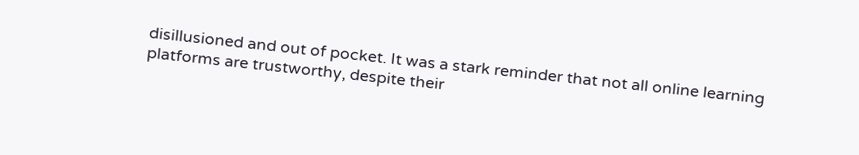disillusioned and out of pocket. It was a stark reminder that not all online learning platforms are trustworthy, despite their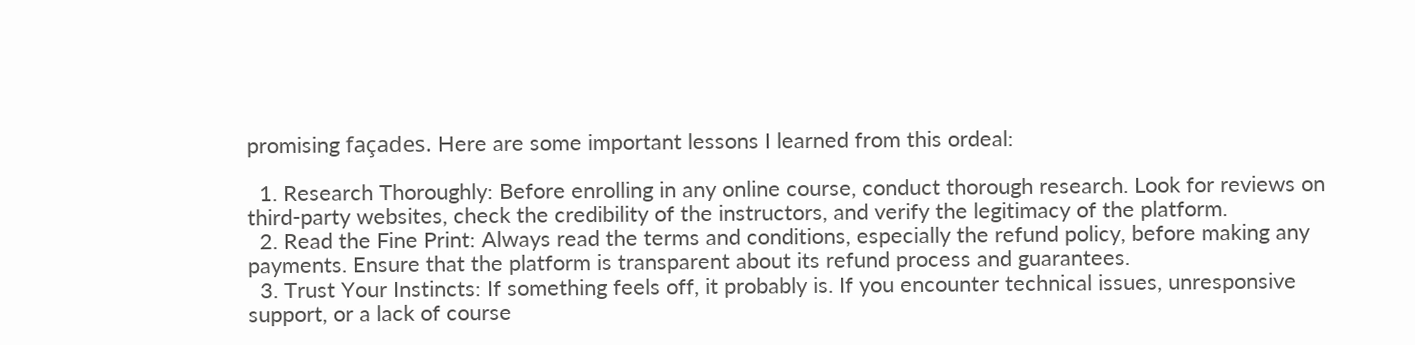promising façades. Here are some important lessons I learned from this ordeal:

  1. Research Thoroughly: Before enrolling in any online course, conduct thorough research. Look for reviews on third-party websites, check the credibility of the instructors, and verify the legitimacy of the platform.
  2. Read the Fine Print: Always read the terms and conditions, especially the refund policy, before making any payments. Ensure that the platform is transparent about its refund process and guarantees.
  3. Trust Your Instincts: If something feels off, it probably is. If you encounter technical issues, unresponsive support, or a lack of course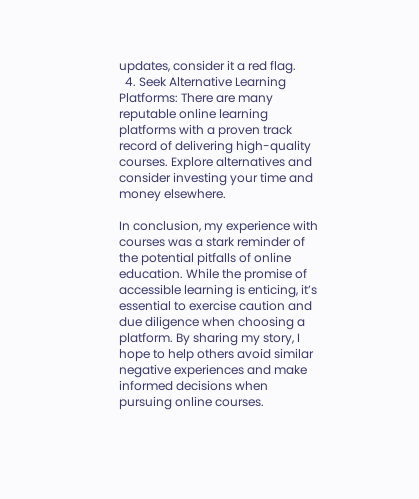updates, consider it a red flag.
  4. Seek Alternative Learning Platforms: There are many reputable online learning platforms with a proven track record of delivering high-quality courses. Explore alternatives and consider investing your time and money elsewhere.

In conclusion, my experience with courses was a stark reminder of the potential pitfalls of online education. While the promise of accessible learning is enticing, it’s essential to exercise caution and due diligence when choosing a platform. By sharing my story, I hope to help others avoid similar negative experiences and make informed decisions when pursuing online courses.